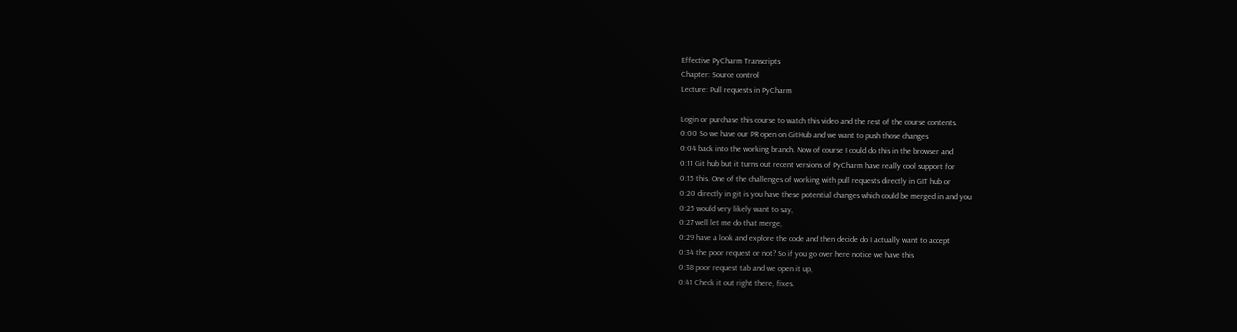Effective PyCharm Transcripts
Chapter: Source control
Lecture: Pull requests in PyCharm

Login or purchase this course to watch this video and the rest of the course contents.
0:00 So we have our PR open on GitHub and we want to push those changes
0:04 back into the working branch. Now of course I could do this in the browser and
0:11 Git hub but it turns out recent versions of PyCharm have really cool support for
0:15 this. One of the challenges of working with pull requests directly in GIT hub or
0:20 directly in git is you have these potential changes which could be merged in and you
0:25 would very likely want to say,
0:27 well let me do that merge,
0:29 have a look and explore the code and then decide do I actually want to accept
0:34 the poor request or not? So if you go over here notice we have this
0:38 poor request tab and we open it up,
0:41 Check it out right there, fixes.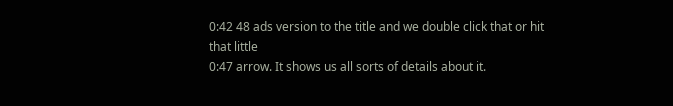0:42 48 ads version to the title and we double click that or hit that little
0:47 arrow. It shows us all sorts of details about it.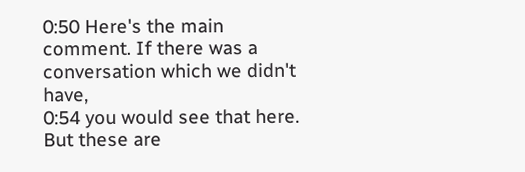0:50 Here's the main comment. If there was a conversation which we didn't have,
0:54 you would see that here. But these are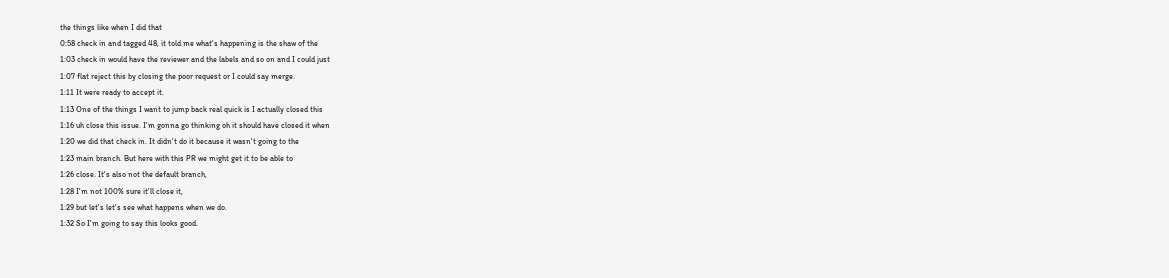the things like when I did that
0:58 check in and tagged 48, it told me what's happening is the shaw of the
1:03 check in would have the reviewer and the labels and so on and I could just
1:07 flat reject this by closing the poor request or I could say merge.
1:11 It were ready to accept it.
1:13 One of the things I want to jump back real quick is I actually closed this
1:16 uh close this issue. I'm gonna go thinking oh it should have closed it when
1:20 we did that check in. It didn't do it because it wasn't going to the
1:23 main branch. But here with this PR we might get it to be able to
1:26 close. It's also not the default branch,
1:28 I'm not 100% sure it'll close it,
1:29 but let's let's see what happens when we do.
1:32 So I'm going to say this looks good.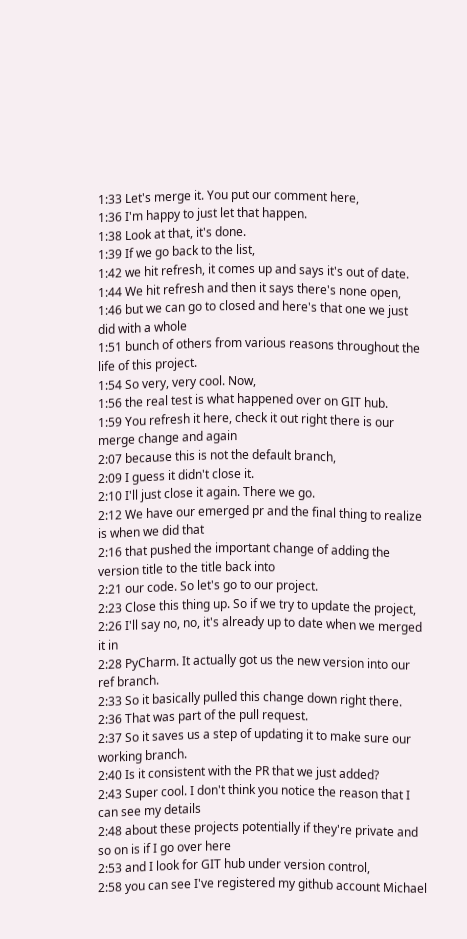1:33 Let's merge it. You put our comment here,
1:36 I'm happy to just let that happen.
1:38 Look at that, it's done.
1:39 If we go back to the list,
1:42 we hit refresh, it comes up and says it's out of date.
1:44 We hit refresh and then it says there's none open,
1:46 but we can go to closed and here's that one we just did with a whole
1:51 bunch of others from various reasons throughout the life of this project.
1:54 So very, very cool. Now,
1:56 the real test is what happened over on GIT hub.
1:59 You refresh it here, check it out right there is our merge change and again
2:07 because this is not the default branch,
2:09 I guess it didn't close it.
2:10 I'll just close it again. There we go.
2:12 We have our emerged pr and the final thing to realize is when we did that
2:16 that pushed the important change of adding the version title to the title back into
2:21 our code. So let's go to our project.
2:23 Close this thing up. So if we try to update the project,
2:26 I'll say no, no, it's already up to date when we merged it in
2:28 PyCharm. It actually got us the new version into our ref branch.
2:33 So it basically pulled this change down right there.
2:36 That was part of the pull request.
2:37 So it saves us a step of updating it to make sure our working branch.
2:40 Is it consistent with the PR that we just added?
2:43 Super cool. I don't think you notice the reason that I can see my details
2:48 about these projects potentially if they're private and so on is if I go over here
2:53 and I look for GIT hub under version control,
2:58 you can see I've registered my github account Michael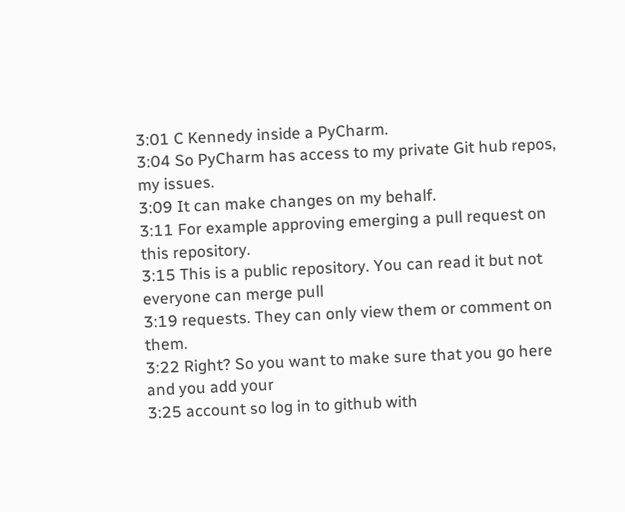3:01 C Kennedy inside a PyCharm.
3:04 So PyCharm has access to my private Git hub repos, my issues.
3:09 It can make changes on my behalf.
3:11 For example approving emerging a pull request on this repository.
3:15 This is a public repository. You can read it but not everyone can merge pull
3:19 requests. They can only view them or comment on them.
3:22 Right? So you want to make sure that you go here and you add your
3:25 account so log in to github with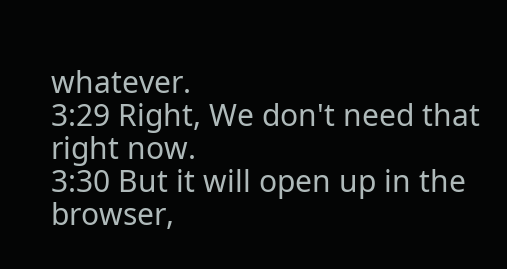whatever.
3:29 Right, We don't need that right now.
3:30 But it will open up in the browser,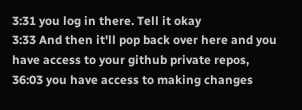3:31 you log in there. Tell it okay
3:33 And then it'll pop back over here and you have access to your github private repos,
36:03 you have access to making changes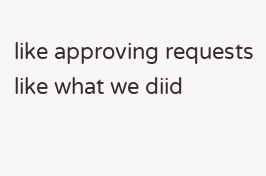like approving requests like what we diid